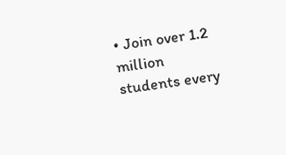• Join over 1.2 million students every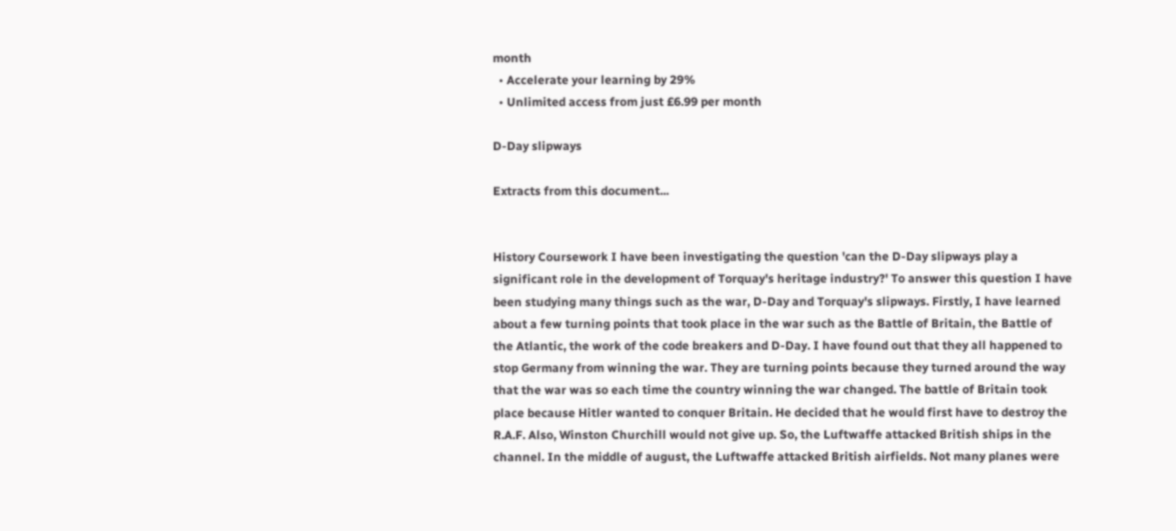month
  • Accelerate your learning by 29%
  • Unlimited access from just £6.99 per month

D-Day slipways

Extracts from this document...


History Coursework I have been investigating the question 'can the D-Day slipways play a significant role in the development of Torquay's heritage industry?' To answer this question I have been studying many things such as the war, D-Day and Torquay's slipways. Firstly, I have learned about a few turning points that took place in the war such as the Battle of Britain, the Battle of the Atlantic, the work of the code breakers and D-Day. I have found out that they all happened to stop Germany from winning the war. They are turning points because they turned around the way that the war was so each time the country winning the war changed. The battle of Britain took place because Hitler wanted to conquer Britain. He decided that he would first have to destroy the R.A.F. Also, Winston Churchill would not give up. So, the Luftwaffe attacked British ships in the channel. In the middle of august, the Luftwaffe attacked British airfields. Not many planes were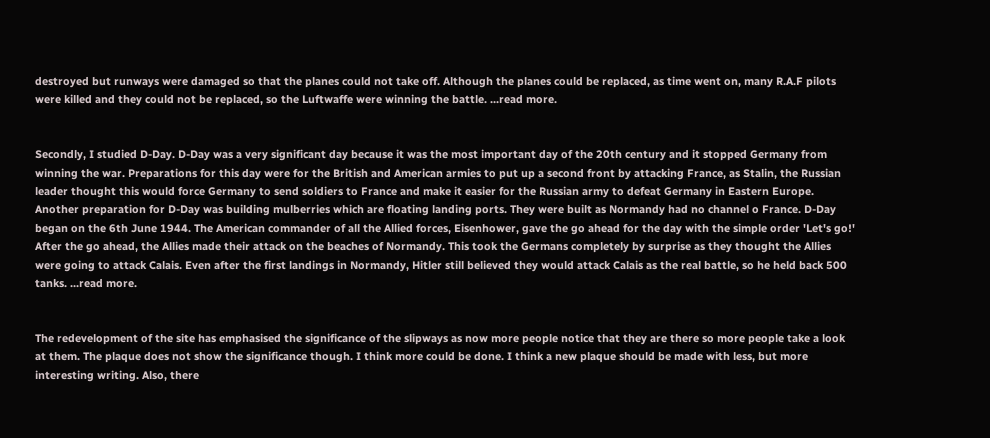destroyed but runways were damaged so that the planes could not take off. Although the planes could be replaced, as time went on, many R.A.F pilots were killed and they could not be replaced, so the Luftwaffe were winning the battle. ...read more.


Secondly, I studied D-Day. D-Day was a very significant day because it was the most important day of the 20th century and it stopped Germany from winning the war. Preparations for this day were for the British and American armies to put up a second front by attacking France, as Stalin, the Russian leader thought this would force Germany to send soldiers to France and make it easier for the Russian army to defeat Germany in Eastern Europe. Another preparation for D-Day was building mulberries which are floating landing ports. They were built as Normandy had no channel o France. D-Day began on the 6th June 1944. The American commander of all the Allied forces, Eisenhower, gave the go ahead for the day with the simple order 'Let's go!' After the go ahead, the Allies made their attack on the beaches of Normandy. This took the Germans completely by surprise as they thought the Allies were going to attack Calais. Even after the first landings in Normandy, Hitler still believed they would attack Calais as the real battle, so he held back 500 tanks. ...read more.


The redevelopment of the site has emphasised the significance of the slipways as now more people notice that they are there so more people take a look at them. The plaque does not show the significance though. I think more could be done. I think a new plaque should be made with less, but more interesting writing. Also, there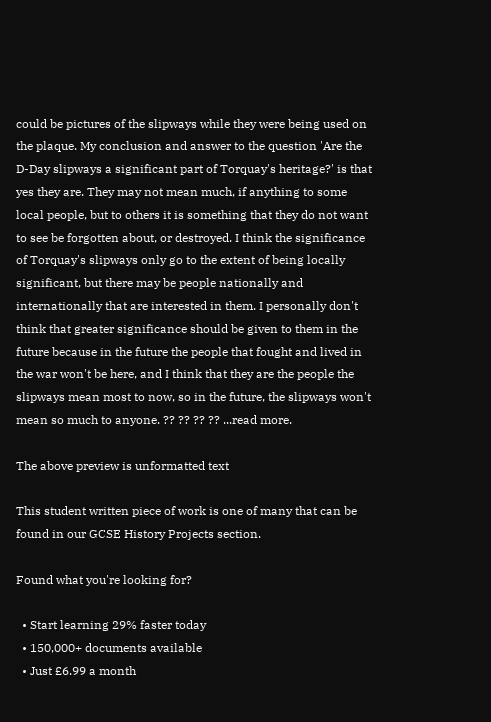could be pictures of the slipways while they were being used on the plaque. My conclusion and answer to the question 'Are the D-Day slipways a significant part of Torquay's heritage?' is that yes they are. They may not mean much, if anything to some local people, but to others it is something that they do not want to see be forgotten about, or destroyed. I think the significance of Torquay's slipways only go to the extent of being locally significant, but there may be people nationally and internationally that are interested in them. I personally don't think that greater significance should be given to them in the future because in the future the people that fought and lived in the war won't be here, and I think that they are the people the slipways mean most to now, so in the future, the slipways won't mean so much to anyone. ?? ?? ?? ?? ...read more.

The above preview is unformatted text

This student written piece of work is one of many that can be found in our GCSE History Projects section.

Found what you're looking for?

  • Start learning 29% faster today
  • 150,000+ documents available
  • Just £6.99 a month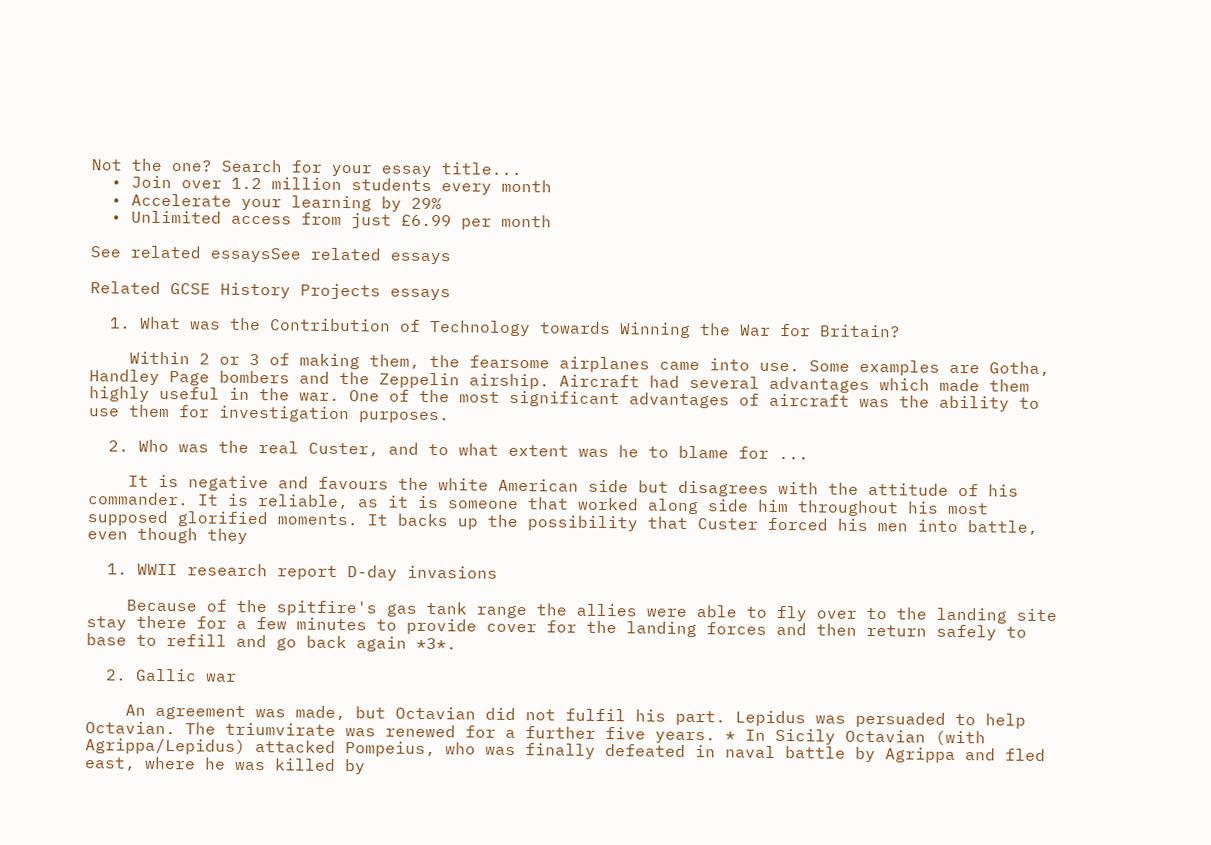Not the one? Search for your essay title...
  • Join over 1.2 million students every month
  • Accelerate your learning by 29%
  • Unlimited access from just £6.99 per month

See related essaysSee related essays

Related GCSE History Projects essays

  1. What was the Contribution of Technology towards Winning the War for Britain?

    Within 2 or 3 of making them, the fearsome airplanes came into use. Some examples are Gotha, Handley Page bombers and the Zeppelin airship. Aircraft had several advantages which made them highly useful in the war. One of the most significant advantages of aircraft was the ability to use them for investigation purposes.

  2. Who was the real Custer, and to what extent was he to blame for ...

    It is negative and favours the white American side but disagrees with the attitude of his commander. It is reliable, as it is someone that worked along side him throughout his most supposed glorified moments. It backs up the possibility that Custer forced his men into battle, even though they

  1. WWII research report D-day invasions

    Because of the spitfire's gas tank range the allies were able to fly over to the landing site stay there for a few minutes to provide cover for the landing forces and then return safely to base to refill and go back again *3*.

  2. Gallic war

    An agreement was made, but Octavian did not fulfil his part. Lepidus was persuaded to help Octavian. The triumvirate was renewed for a further five years. * In Sicily Octavian (with Agrippa/Lepidus) attacked Pompeius, who was finally defeated in naval battle by Agrippa and fled east, where he was killed by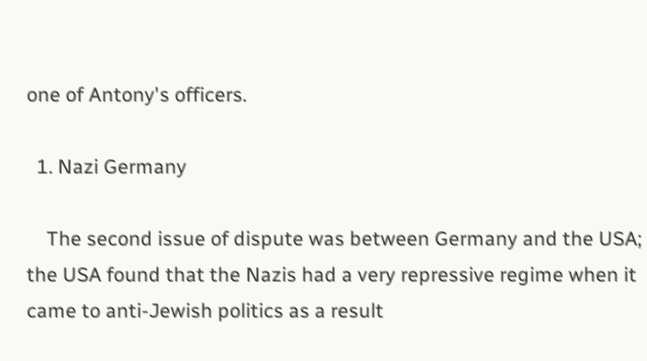one of Antony's officers.

  1. Nazi Germany

    The second issue of dispute was between Germany and the USA; the USA found that the Nazis had a very repressive regime when it came to anti-Jewish politics as a result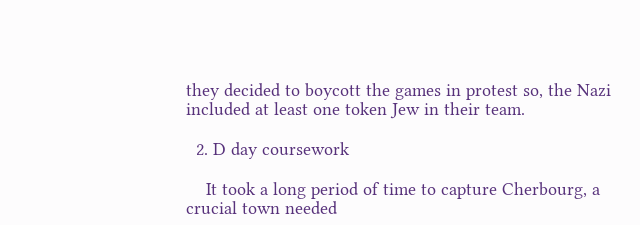they decided to boycott the games in protest so, the Nazi included at least one token Jew in their team.

  2. D day coursework

    It took a long period of time to capture Cherbourg, a crucial town needed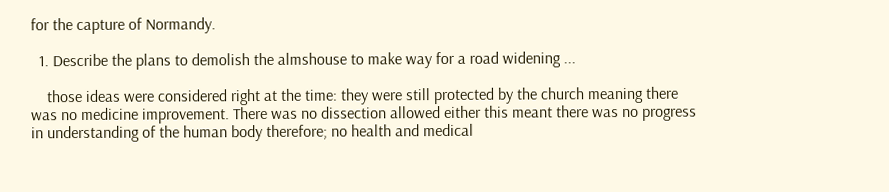for the capture of Normandy.

  1. Describe the plans to demolish the almshouse to make way for a road widening ...

    those ideas were considered right at the time: they were still protected by the church meaning there was no medicine improvement. There was no dissection allowed either this meant there was no progress in understanding of the human body therefore; no health and medical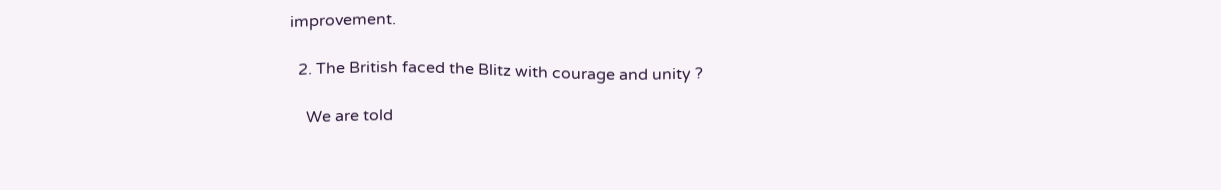improvement.

  2. The British faced the Blitz with courage and unity ?

    We are told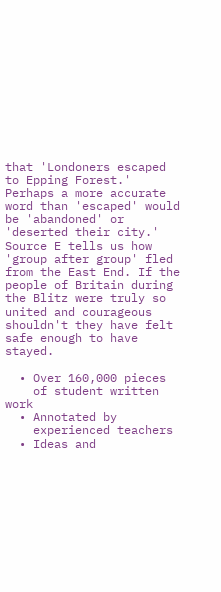that 'Londoners escaped to Epping Forest.' Perhaps a more accurate word than 'escaped' would be 'abandoned' or 'deserted their city.' Source E tells us how 'group after group' fled from the East End. If the people of Britain during the Blitz were truly so united and courageous shouldn't they have felt safe enough to have stayed.

  • Over 160,000 pieces
    of student written work
  • Annotated by
    experienced teachers
  • Ideas and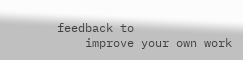feedback to
    improve your own work